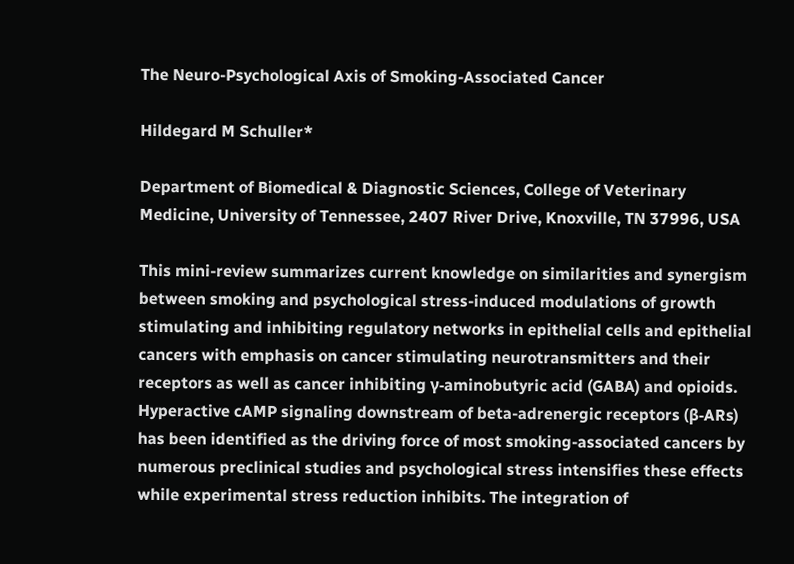The Neuro-Psychological Axis of Smoking-Associated Cancer

Hildegard M Schuller*

Department of Biomedical & Diagnostic Sciences, College of Veterinary Medicine, University of Tennessee, 2407 River Drive, Knoxville, TN 37996, USA

This mini-review summarizes current knowledge on similarities and synergism between smoking and psychological stress-induced modulations of growth stimulating and inhibiting regulatory networks in epithelial cells and epithelial cancers with emphasis on cancer stimulating neurotransmitters and their receptors as well as cancer inhibiting γ-aminobutyric acid (GABA) and opioids. Hyperactive cAMP signaling downstream of beta-adrenergic receptors (β-ARs) has been identified as the driving force of most smoking-associated cancers by numerous preclinical studies and psychological stress intensifies these effects while experimental stress reduction inhibits. The integration of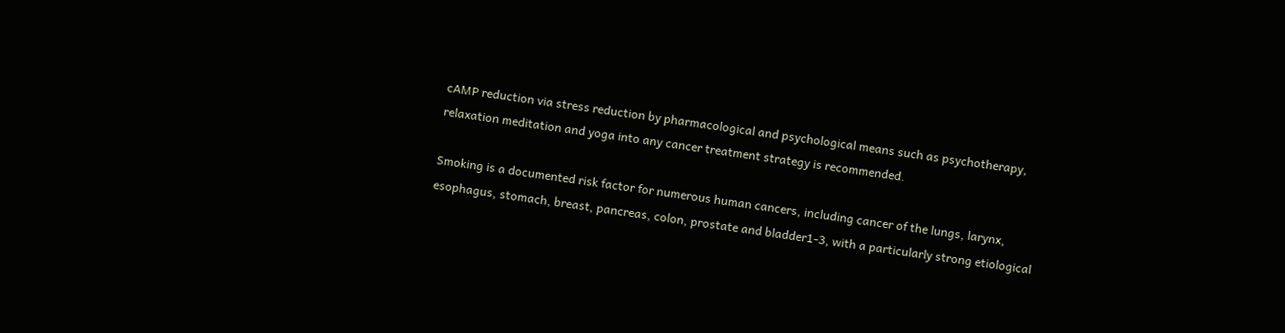cAMP reduction via stress reduction by pharmacological and psychological means such as psychotherapy, relaxation meditation and yoga into any cancer treatment strategy is recommended.

Smoking is a documented risk factor for numerous human cancers, including cancer of the lungs, larynx, esophagus, stomach, breast, pancreas, colon, prostate and bladder1-3, with a particularly strong etiological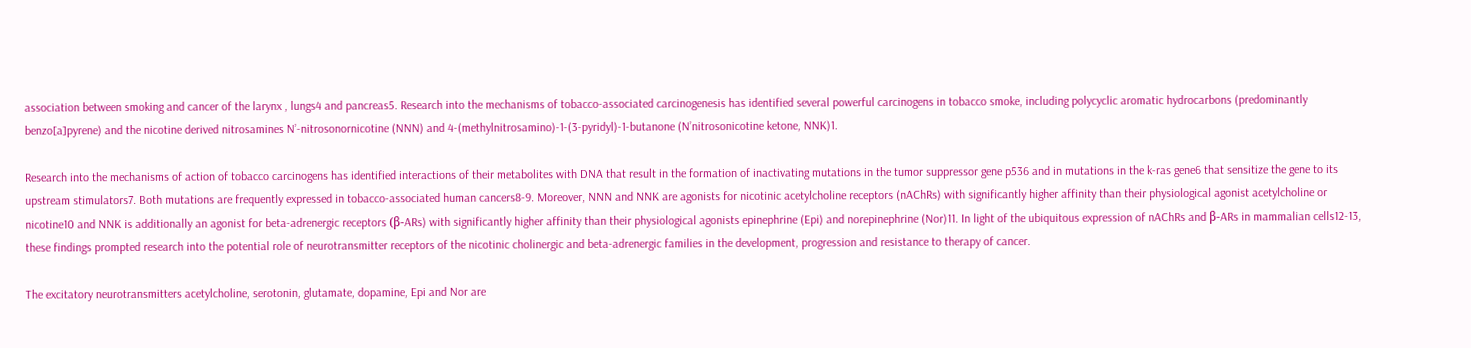association between smoking and cancer of the larynx , lungs4 and pancreas5. Research into the mechanisms of tobacco-associated carcinogenesis has identified several powerful carcinogens in tobacco smoke, including polycyclic aromatic hydrocarbons (predominantly benzo[a]pyrene) and the nicotine derived nitrosamines N’-nitrosonornicotine (NNN) and 4-(methylnitrosamino)-1-(3-pyridyl)-1-butanone (N’nitrosonicotine ketone, NNK)1.

Research into the mechanisms of action of tobacco carcinogens has identified interactions of their metabolites with DNA that result in the formation of inactivating mutations in the tumor suppressor gene p536 and in mutations in the k-ras gene6 that sensitize the gene to its upstream stimulators7. Both mutations are frequently expressed in tobacco-associated human cancers8-9. Moreover, NNN and NNK are agonists for nicotinic acetylcholine receptors (nAChRs) with significantly higher affinity than their physiological agonist acetylcholine or nicotine10 and NNK is additionally an agonist for beta-adrenergic receptors (β-ARs) with significantly higher affinity than their physiological agonists epinephrine (Epi) and norepinephrine (Nor)11. In light of the ubiquitous expression of nAChRs and β-ARs in mammalian cells12-13, these findings prompted research into the potential role of neurotransmitter receptors of the nicotinic cholinergic and beta-adrenergic families in the development, progression and resistance to therapy of cancer.

The excitatory neurotransmitters acetylcholine, serotonin, glutamate, dopamine, Epi and Nor are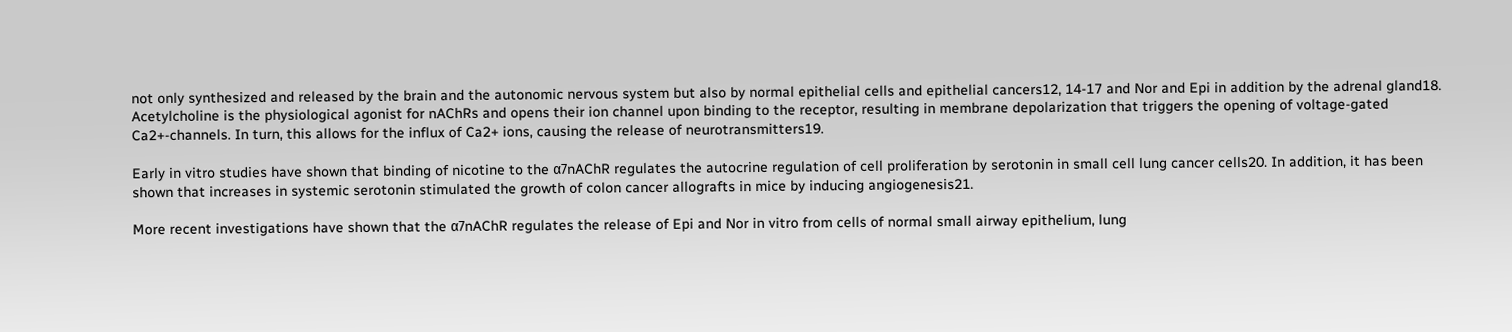not only synthesized and released by the brain and the autonomic nervous system but also by normal epithelial cells and epithelial cancers12, 14-17 and Nor and Epi in addition by the adrenal gland18. Acetylcholine is the physiological agonist for nAChRs and opens their ion channel upon binding to the receptor, resulting in membrane depolarization that triggers the opening of voltage-gated Ca2+-channels. In turn, this allows for the influx of Ca2+ ions, causing the release of neurotransmitters19.

Early in vitro studies have shown that binding of nicotine to the α7nAChR regulates the autocrine regulation of cell proliferation by serotonin in small cell lung cancer cells20. In addition, it has been shown that increases in systemic serotonin stimulated the growth of colon cancer allografts in mice by inducing angiogenesis21.

More recent investigations have shown that the α7nAChR regulates the release of Epi and Nor in vitro from cells of normal small airway epithelium, lung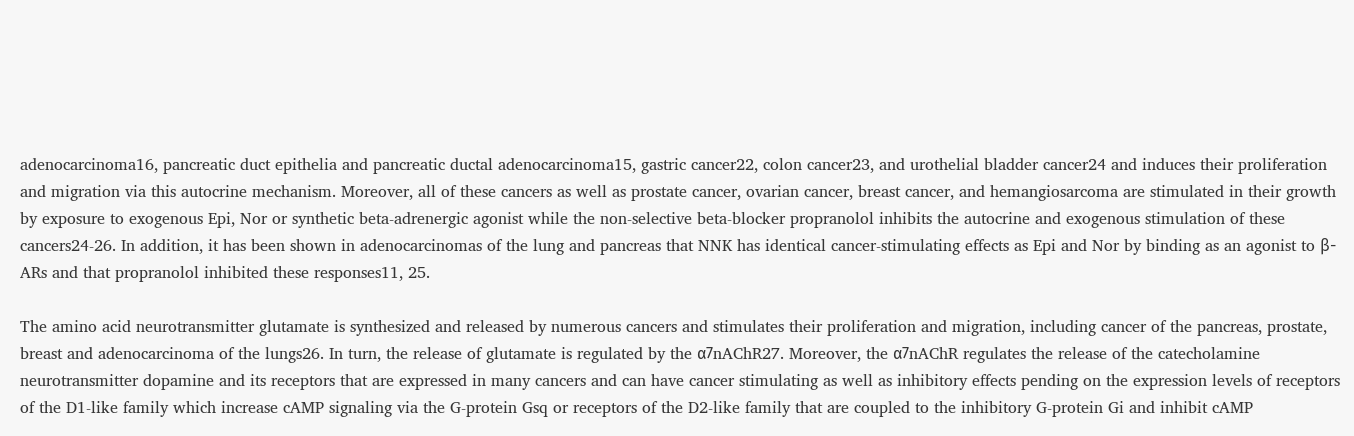adenocarcinoma16, pancreatic duct epithelia and pancreatic ductal adenocarcinoma15, gastric cancer22, colon cancer23, and urothelial bladder cancer24 and induces their proliferation and migration via this autocrine mechanism. Moreover, all of these cancers as well as prostate cancer, ovarian cancer, breast cancer, and hemangiosarcoma are stimulated in their growth by exposure to exogenous Epi, Nor or synthetic beta-adrenergic agonist while the non-selective beta-blocker propranolol inhibits the autocrine and exogenous stimulation of these cancers24-26. In addition, it has been shown in adenocarcinomas of the lung and pancreas that NNK has identical cancer-stimulating effects as Epi and Nor by binding as an agonist to β-ARs and that propranolol inhibited these responses11, 25.

The amino acid neurotransmitter glutamate is synthesized and released by numerous cancers and stimulates their proliferation and migration, including cancer of the pancreas, prostate, breast and adenocarcinoma of the lungs26. In turn, the release of glutamate is regulated by the α7nAChR27. Moreover, the α7nAChR regulates the release of the catecholamine neurotransmitter dopamine and its receptors that are expressed in many cancers and can have cancer stimulating as well as inhibitory effects pending on the expression levels of receptors of the D1-like family which increase cAMP signaling via the G-protein Gsq or receptors of the D2-like family that are coupled to the inhibitory G-protein Gi and inhibit cAMP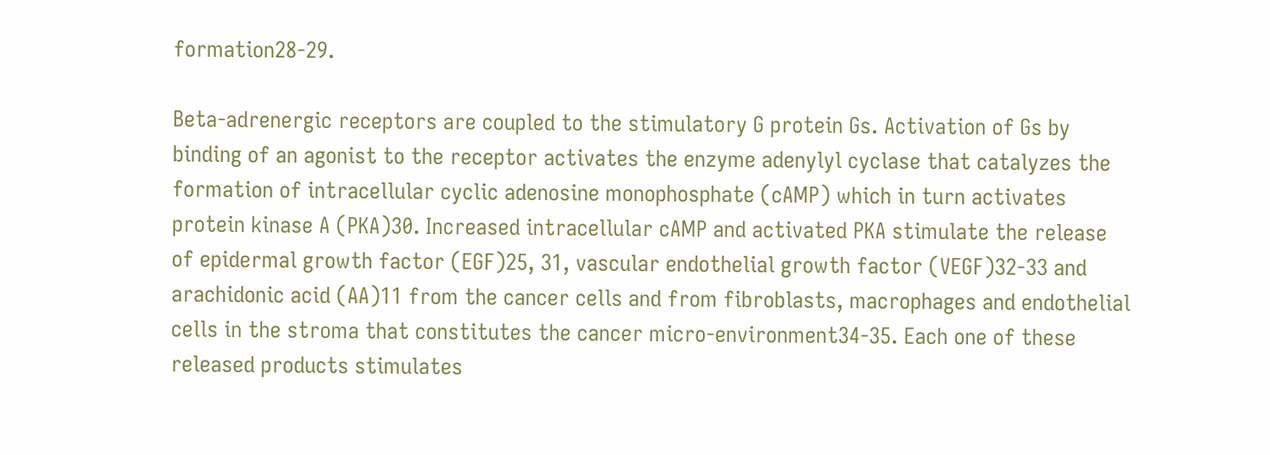formation28-29.

Beta-adrenergic receptors are coupled to the stimulatory G protein Gs. Activation of Gs by binding of an agonist to the receptor activates the enzyme adenylyl cyclase that catalyzes the formation of intracellular cyclic adenosine monophosphate (cAMP) which in turn activates protein kinase A (PKA)30. Increased intracellular cAMP and activated PKA stimulate the release of epidermal growth factor (EGF)25, 31, vascular endothelial growth factor (VEGF)32-33 and arachidonic acid (AA)11 from the cancer cells and from fibroblasts, macrophages and endothelial cells in the stroma that constitutes the cancer micro-environment34-35. Each one of these released products stimulates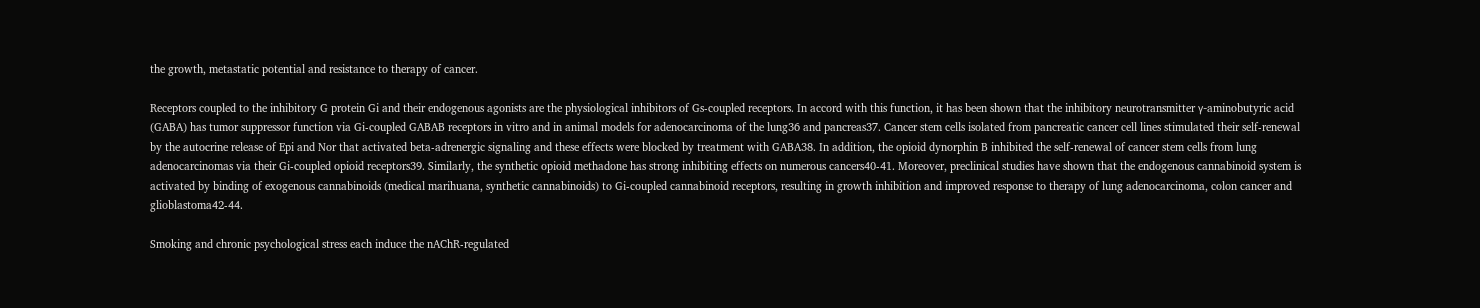the growth, metastatic potential and resistance to therapy of cancer.

Receptors coupled to the inhibitory G protein Gi and their endogenous agonists are the physiological inhibitors of Gs-coupled receptors. In accord with this function, it has been shown that the inhibitory neurotransmitter γ-aminobutyric acid (GABA) has tumor suppressor function via Gi-coupled GABAB receptors in vitro and in animal models for adenocarcinoma of the lung36 and pancreas37. Cancer stem cells isolated from pancreatic cancer cell lines stimulated their self-renewal by the autocrine release of Epi and Nor that activated beta-adrenergic signaling and these effects were blocked by treatment with GABA38. In addition, the opioid dynorphin B inhibited the self-renewal of cancer stem cells from lung adenocarcinomas via their Gi-coupled opioid receptors39. Similarly, the synthetic opioid methadone has strong inhibiting effects on numerous cancers40-41. Moreover, preclinical studies have shown that the endogenous cannabinoid system is activated by binding of exogenous cannabinoids (medical marihuana, synthetic cannabinoids) to Gi-coupled cannabinoid receptors, resulting in growth inhibition and improved response to therapy of lung adenocarcinoma, colon cancer and glioblastoma42-44.

Smoking and chronic psychological stress each induce the nAChR-regulated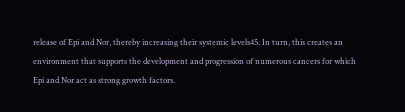release of Epi and Nor, thereby increasing their systemic levels45. In turn, this creates an environment that supports the development and progression of numerous cancers for which Epi and Nor act as strong growth factors.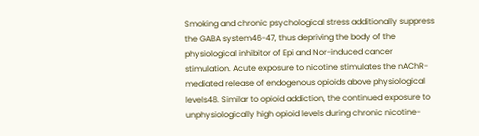Smoking and chronic psychological stress additionally suppress the GABA system46-47, thus depriving the body of the physiological inhibitor of Epi and Nor-induced cancer stimulation. Acute exposure to nicotine stimulates the nAChR-mediated release of endogenous opioids above physiological levels48. Similar to opioid addiction, the continued exposure to unphysiologically high opioid levels during chronic nicotine-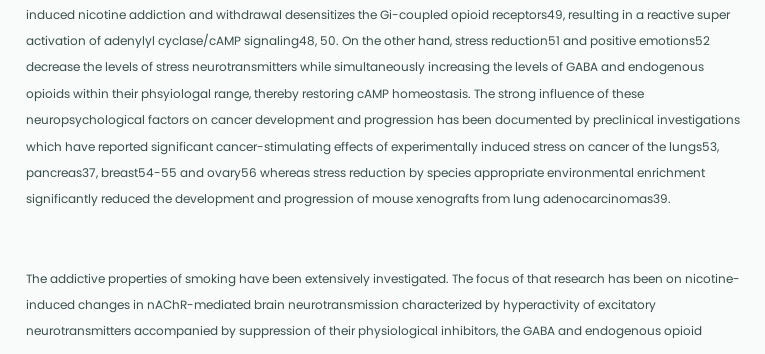induced nicotine addiction and withdrawal desensitizes the Gi-coupled opioid receptors49, resulting in a reactive super activation of adenylyl cyclase/cAMP signaling48, 50. On the other hand, stress reduction51 and positive emotions52 decrease the levels of stress neurotransmitters while simultaneously increasing the levels of GABA and endogenous opioids within their phsyiologal range, thereby restoring cAMP homeostasis. The strong influence of these neuropsychological factors on cancer development and progression has been documented by preclinical investigations which have reported significant cancer-stimulating effects of experimentally induced stress on cancer of the lungs53, pancreas37, breast54-55 and ovary56 whereas stress reduction by species appropriate environmental enrichment significantly reduced the development and progression of mouse xenografts from lung adenocarcinomas39.


The addictive properties of smoking have been extensively investigated. The focus of that research has been on nicotine-induced changes in nAChR-mediated brain neurotransmission characterized by hyperactivity of excitatory neurotransmitters accompanied by suppression of their physiological inhibitors, the GABA and endogenous opioid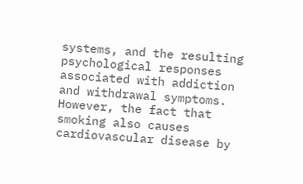systems, and the resulting psychological responses associated with addiction and withdrawal symptoms. However, the fact that smoking also causes cardiovascular disease by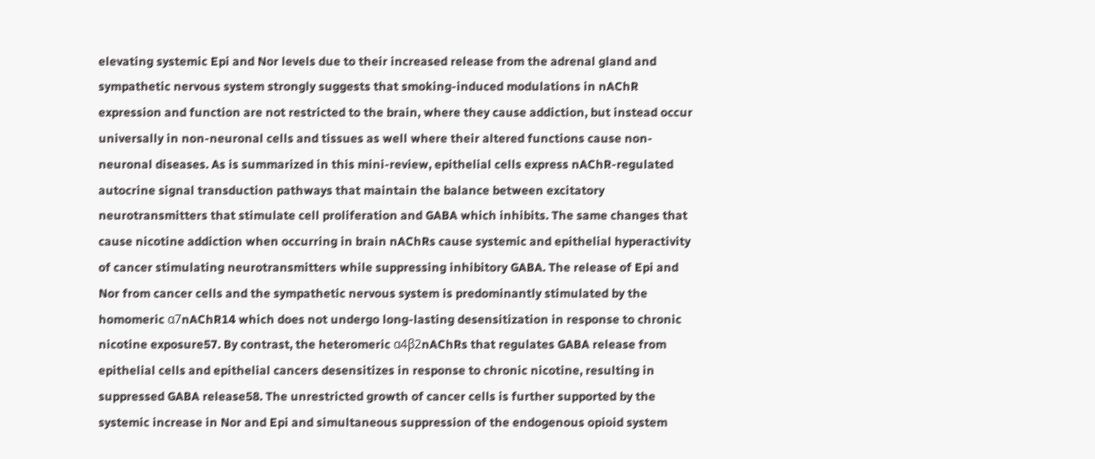elevating systemic Epi and Nor levels due to their increased release from the adrenal gland and sympathetic nervous system strongly suggests that smoking-induced modulations in nAChR expression and function are not restricted to the brain, where they cause addiction, but instead occur universally in non-neuronal cells and tissues as well where their altered functions cause non-neuronal diseases. As is summarized in this mini-review, epithelial cells express nAChR-regulated autocrine signal transduction pathways that maintain the balance between excitatory neurotransmitters that stimulate cell proliferation and GABA which inhibits. The same changes that cause nicotine addiction when occurring in brain nAChRs cause systemic and epithelial hyperactivity of cancer stimulating neurotransmitters while suppressing inhibitory GABA. The release of Epi and Nor from cancer cells and the sympathetic nervous system is predominantly stimulated by the homomeric α7nAChR14 which does not undergo long-lasting desensitization in response to chronic nicotine exposure57. By contrast, the heteromeric α4β2nAChRs that regulates GABA release from epithelial cells and epithelial cancers desensitizes in response to chronic nicotine, resulting in suppressed GABA release58. The unrestricted growth of cancer cells is further supported by the systemic increase in Nor and Epi and simultaneous suppression of the endogenous opioid system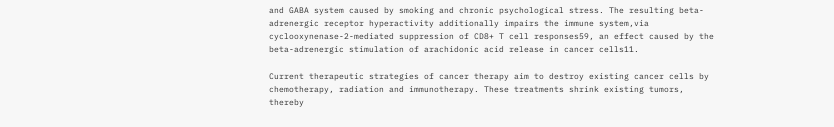and GABA system caused by smoking and chronic psychological stress. The resulting beta-adrenergic receptor hyperactivity additionally impairs the immune system,via cyclooxynenase-2-mediated suppression of CD8+ T cell responses59, an effect caused by the beta-adrenergic stimulation of arachidonic acid release in cancer cells11.

Current therapeutic strategies of cancer therapy aim to destroy existing cancer cells by chemotherapy, radiation and immunotherapy. These treatments shrink existing tumors, thereby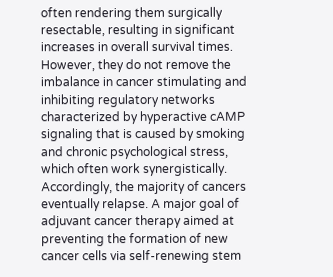often rendering them surgically resectable, resulting in significant increases in overall survival times. However, they do not remove the imbalance in cancer stimulating and inhibiting regulatory networks characterized by hyperactive cAMP signaling that is caused by smoking and chronic psychological stress, which often work synergistically. Accordingly, the majority of cancers eventually relapse. A major goal of adjuvant cancer therapy aimed at preventing the formation of new cancer cells via self-renewing stem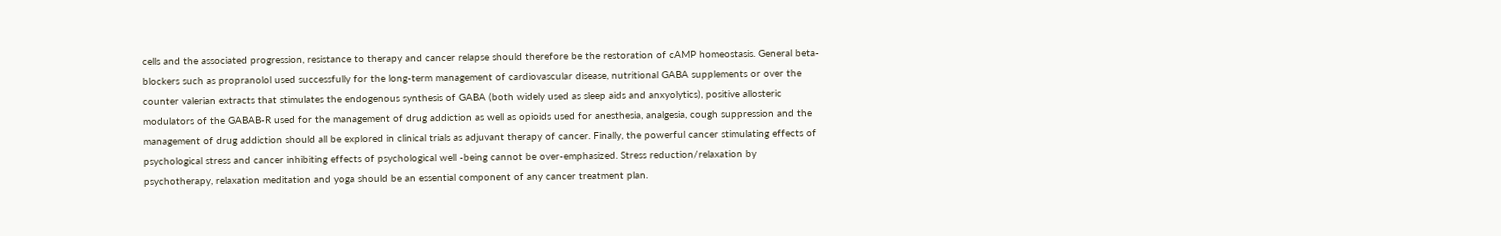cells and the associated progression, resistance to therapy and cancer relapse should therefore be the restoration of cAMP homeostasis. General beta-blockers such as propranolol used successfully for the long-term management of cardiovascular disease, nutritional GABA supplements or over the counter valerian extracts that stimulates the endogenous synthesis of GABA (both widely used as sleep aids and anxyolytics), positive allosteric modulators of the GABAB-R used for the management of drug addiction as well as opioids used for anesthesia, analgesia, cough suppression and the management of drug addiction should all be explored in clinical trials as adjuvant therapy of cancer. Finally, the powerful cancer stimulating effects of psychological stress and cancer inhibiting effects of psychological well -being cannot be over-emphasized. Stress reduction/relaxation by psychotherapy, relaxation meditation and yoga should be an essential component of any cancer treatment plan.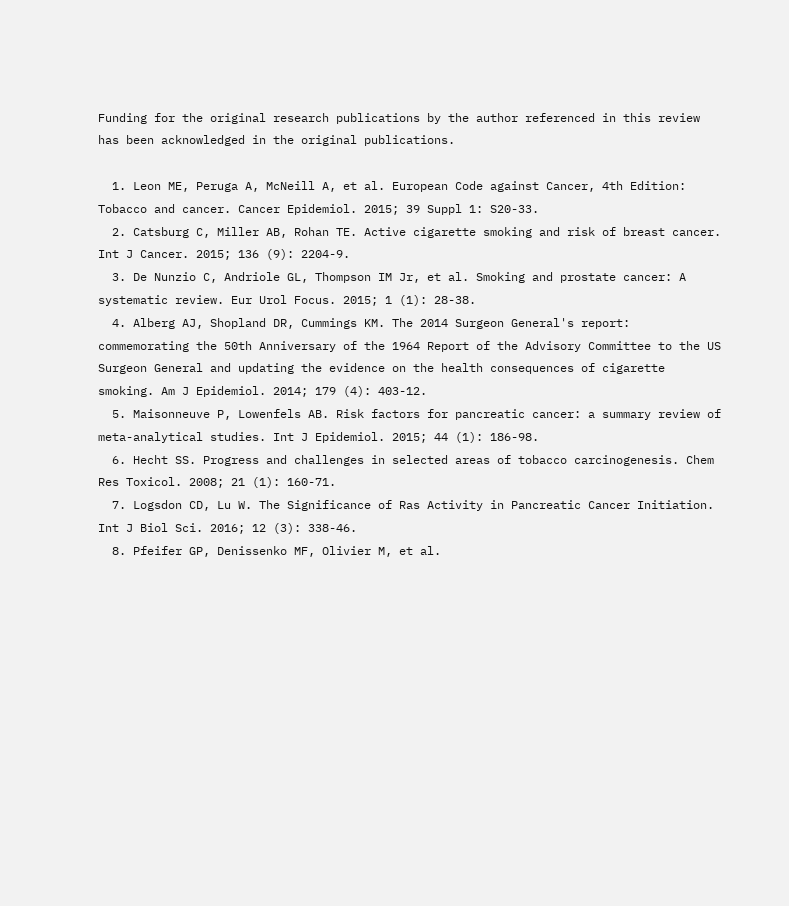Funding for the original research publications by the author referenced in this review has been acknowledged in the original publications.

  1. Leon ME, Peruga A, McNeill A, et al. European Code against Cancer, 4th Edition: Tobacco and cancer. Cancer Epidemiol. 2015; 39 Suppl 1: S20-33.
  2. Catsburg C, Miller AB, Rohan TE. Active cigarette smoking and risk of breast cancer. Int J Cancer. 2015; 136 (9): 2204-9.
  3. De Nunzio C, Andriole GL, Thompson IM Jr, et al. Smoking and prostate cancer: A systematic review. Eur Urol Focus. 2015; 1 (1): 28-38.
  4. Alberg AJ, Shopland DR, Cummings KM. The 2014 Surgeon General's report: commemorating the 50th Anniversary of the 1964 Report of the Advisory Committee to the US Surgeon General and updating the evidence on the health consequences of cigarette smoking. Am J Epidemiol. 2014; 179 (4): 403-12.
  5. Maisonneuve P, Lowenfels AB. Risk factors for pancreatic cancer: a summary review of meta-analytical studies. Int J Epidemiol. 2015; 44 (1): 186-98.
  6. Hecht SS. Progress and challenges in selected areas of tobacco carcinogenesis. Chem Res Toxicol. 2008; 21 (1): 160-71.
  7. Logsdon CD, Lu W. The Significance of Ras Activity in Pancreatic Cancer Initiation. Int J Biol Sci. 2016; 12 (3): 338-46.
  8. Pfeifer GP, Denissenko MF, Olivier M, et al.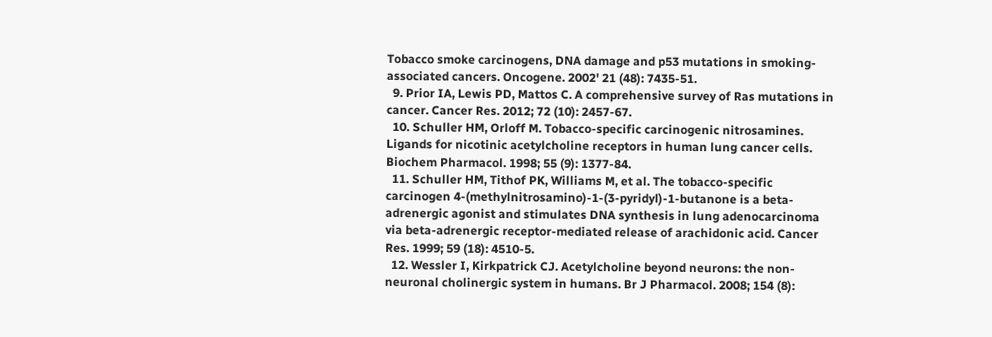Tobacco smoke carcinogens, DNA damage and p53 mutations in smoking-associated cancers. Oncogene. 2002' 21 (48): 7435-51.
  9. Prior IA, Lewis PD, Mattos C. A comprehensive survey of Ras mutations in cancer. Cancer Res. 2012; 72 (10): 2457-67.
  10. Schuller HM, Orloff M. Tobacco-specific carcinogenic nitrosamines. Ligands for nicotinic acetylcholine receptors in human lung cancer cells. Biochem Pharmacol. 1998; 55 (9): 1377-84.
  11. Schuller HM, Tithof PK, Williams M, et al. The tobacco-specific carcinogen 4-(methylnitrosamino)-1-(3-pyridyl)-1-butanone is a beta-adrenergic agonist and stimulates DNA synthesis in lung adenocarcinoma via beta-adrenergic receptor-mediated release of arachidonic acid. Cancer Res. 1999; 59 (18): 4510-5.
  12. Wessler I, Kirkpatrick CJ. Acetylcholine beyond neurons: the non-neuronal cholinergic system in humans. Br J Pharmacol. 2008; 154 (8):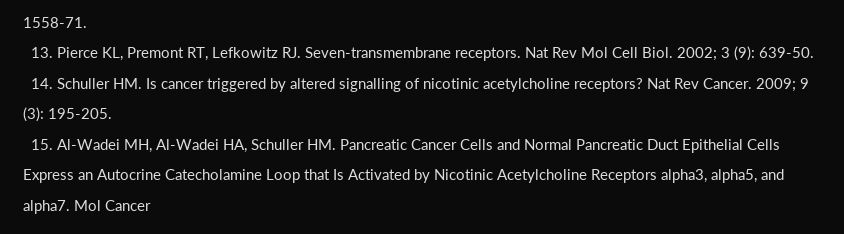1558-71.
  13. Pierce KL, Premont RT, Lefkowitz RJ. Seven-transmembrane receptors. Nat Rev Mol Cell Biol. 2002; 3 (9): 639-50.
  14. Schuller HM. Is cancer triggered by altered signalling of nicotinic acetylcholine receptors? Nat Rev Cancer. 2009; 9 (3): 195-205.
  15. Al-Wadei MH, Al-Wadei HA, Schuller HM. Pancreatic Cancer Cells and Normal Pancreatic Duct Epithelial Cells Express an Autocrine Catecholamine Loop that Is Activated by Nicotinic Acetylcholine Receptors alpha3, alpha5, and alpha7. Mol Cancer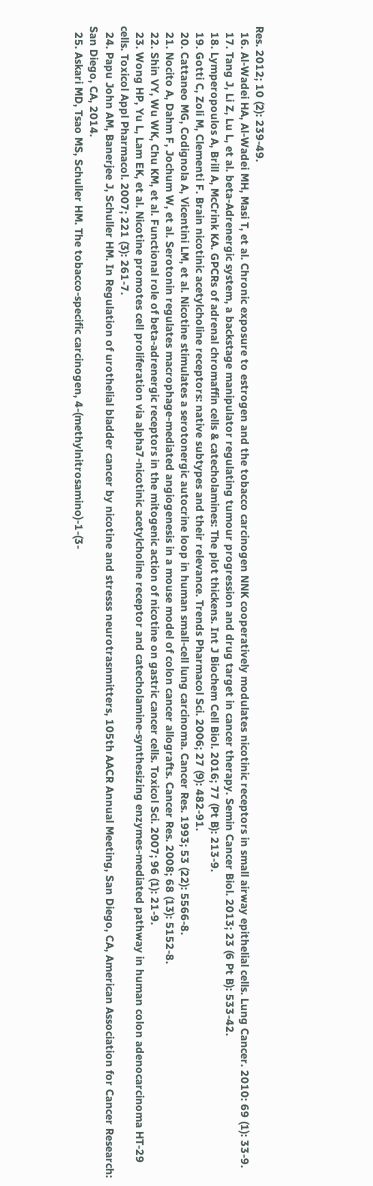Res. 2012; 10 (2): 239-49.
  16. Al-Wadei HA, Al-Wadei MH, Masi T, et al. Chronic exposure to estrogen and the tobacco carcinogen NNK cooperatively modulates nicotinic receptors in small airway epithelial cells. Lung Cancer. 2010: 69 (1): 33-9.
  17. Tang J, Li Z, Lu L, et al. beta-Adrenergic system, a backstage manipulator regulating tumour progression and drug target in cancer therapy. Semin Cancer Biol. 2013; 23 (6 Pt B): 533-42.
  18. Lymperopoulos A, Brill A, McCrink KA. GPCRs of adrenal chromaffin cells & catecholamines: The plot thickens. Int J Biochem Cell Biol. 2016; 77 (Pt B): 213-9.
  19. Gotti C, Zoli M, Clementi F. Brain nicotinic acetylcholine receptors: native subtypes and their relevance. Trends Pharmacol Sci. 2006; 27 (9): 482-91.
  20. Cattaneo MG, Codignola A, Vicentini LM, et al. Nicotine stimulates a serotonergic autocrine loop in human small-cell lung carcinoma. Cancer Res. 1993; 53 (22): 5566-8.
  21. Nocito A, Dahm F, Jochum W, et al. Serotonin regulates macrophage-mediated angiogenesis in a mouse model of colon cancer allografts. Cancer Res. 2008; 68 (13): 5152-8.
  22. Shin VY, Wu WK, Chu KM, et al. Functional role of beta-adrenergic receptors in the mitogenic action of nicotine on gastric cancer cells. Toxicol Sci. 2007; 96 (1): 21-9.
  23. Wong HP, Yu L, Lam EK, et al. Nicotine promotes cell proliferation via alpha7-nicotinic acetylcholine receptor and catecholamine-synthesizing enzymes-mediated pathway in human colon adenocarcinoma HT-29 cells. Toxicol Appl Pharmacol. 2007; 221 (3): 261-7.
  24. Papu John AM, Banerjee J, Schuller HM. In Regulation of urothelial bladder cancer by nicotine and stresss neurotrasnmitters, 105th AACR Annual Meeting, San Diego, CA, American Association for Cancer Research: San Diego, CA, 2014.
  25. Askari MD, Tsao MS, Schuller HM. The tobacco-specific carcinogen, 4-(methylnitrosamino)-1-(3-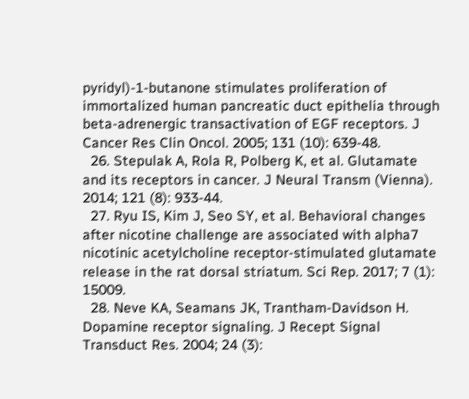pyridyl)-1-butanone stimulates proliferation of immortalized human pancreatic duct epithelia through beta-adrenergic transactivation of EGF receptors. J Cancer Res Clin Oncol. 2005; 131 (10): 639-48.
  26. Stepulak A, Rola R, Polberg K, et al. Glutamate and its receptors in cancer. J Neural Transm (Vienna). 2014; 121 (8): 933-44.
  27. Ryu IS, Kim J, Seo SY, et al. Behavioral changes after nicotine challenge are associated with alpha7 nicotinic acetylcholine receptor-stimulated glutamate release in the rat dorsal striatum. Sci Rep. 2017; 7 (1): 15009.
  28. Neve KA, Seamans JK, Trantham-Davidson H. Dopamine receptor signaling. J Recept Signal Transduct Res. 2004; 24 (3):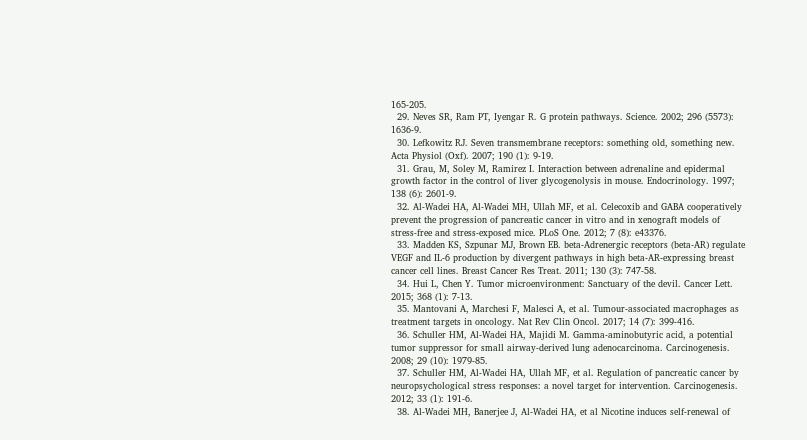165-205.
  29. Neves SR, Ram PT, Iyengar R. G protein pathways. Science. 2002; 296 (5573): 1636-9.
  30. Lefkowitz RJ. Seven transmembrane receptors: something old, something new. Acta Physiol (Oxf). 2007; 190 (1): 9-19.
  31. Grau, M, Soley M, Ramirez I. Interaction between adrenaline and epidermal growth factor in the control of liver glycogenolysis in mouse. Endocrinology. 1997; 138 (6): 2601-9.
  32. Al-Wadei HA, Al-Wadei MH, Ullah MF, et al. Celecoxib and GABA cooperatively prevent the progression of pancreatic cancer in vitro and in xenograft models of stress-free and stress-exposed mice. PLoS One. 2012; 7 (8): e43376.
  33. Madden KS, Szpunar MJ, Brown EB. beta-Adrenergic receptors (beta-AR) regulate VEGF and IL-6 production by divergent pathways in high beta-AR-expressing breast cancer cell lines. Breast Cancer Res Treat. 2011; 130 (3): 747-58.
  34. Hui L, Chen Y. Tumor microenvironment: Sanctuary of the devil. Cancer Lett. 2015; 368 (1): 7-13.
  35. Mantovani A, Marchesi F, Malesci A, et al. Tumour-associated macrophages as treatment targets in oncology. Nat Rev Clin Oncol. 2017; 14 (7): 399-416.
  36. Schuller HM, Al-Wadei HA, Majidi M. Gamma-aminobutyric acid, a potential tumor suppressor for small airway-derived lung adenocarcinoma. Carcinogenesis. 2008; 29 (10): 1979-85.
  37. Schuller HM, Al-Wadei HA, Ullah MF, et al. Regulation of pancreatic cancer by neuropsychological stress responses: a novel target for intervention. Carcinogenesis. 2012; 33 (1): 191-6.
  38. Al-Wadei MH, Banerjee J, Al-Wadei HA, et al Nicotine induces self-renewal of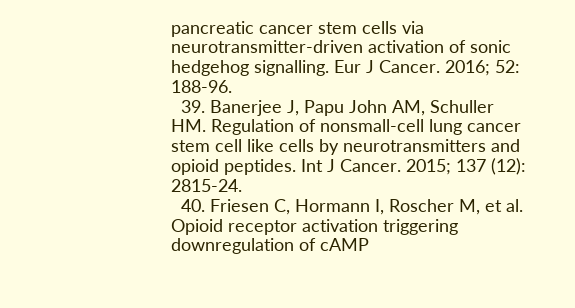pancreatic cancer stem cells via neurotransmitter-driven activation of sonic hedgehog signalling. Eur J Cancer. 2016; 52: 188-96.
  39. Banerjee J, Papu John AM, Schuller HM. Regulation of nonsmall-cell lung cancer stem cell like cells by neurotransmitters and opioid peptides. Int J Cancer. 2015; 137 (12): 2815-24.
  40. Friesen C, Hormann I, Roscher M, et al. Opioid receptor activation triggering downregulation of cAMP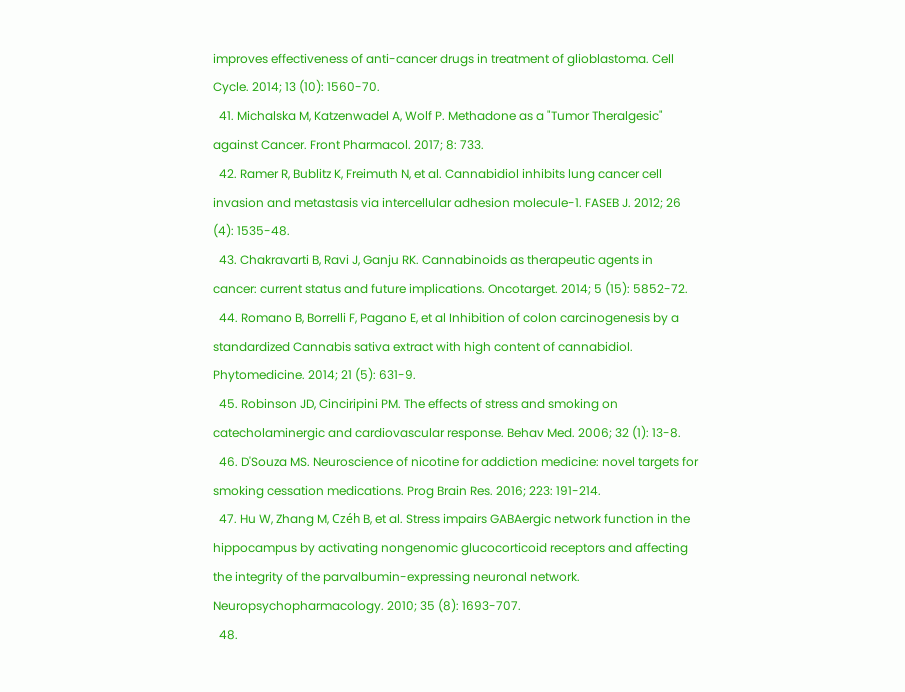improves effectiveness of anti-cancer drugs in treatment of glioblastoma. Cell Cycle. 2014; 13 (10): 1560-70.
  41. Michalska M, Katzenwadel A, Wolf P. Methadone as a "Tumor Theralgesic" against Cancer. Front Pharmacol. 2017; 8: 733.
  42. Ramer R, Bublitz K, Freimuth N, et al. Cannabidiol inhibits lung cancer cell invasion and metastasis via intercellular adhesion molecule-1. FASEB J. 2012; 26 (4): 1535-48.
  43. Chakravarti B, Ravi J, Ganju RK. Cannabinoids as therapeutic agents in cancer: current status and future implications. Oncotarget. 2014; 5 (15): 5852-72.
  44. Romano B, Borrelli F, Pagano E, et al Inhibition of colon carcinogenesis by a standardized Cannabis sativa extract with high content of cannabidiol. Phytomedicine. 2014; 21 (5): 631-9.
  45. Robinson JD, Cinciripini PM. The effects of stress and smoking on catecholaminergic and cardiovascular response. Behav Med. 2006; 32 (1): 13-8.
  46. D'Souza MS. Neuroscience of nicotine for addiction medicine: novel targets for smoking cessation medications. Prog Brain Res. 2016; 223: 191-214.
  47. Hu W, Zhang M, Czéh B, et al. Stress impairs GABAergic network function in the hippocampus by activating nongenomic glucocorticoid receptors and affecting the integrity of the parvalbumin-expressing neuronal network. Neuropsychopharmacology. 2010; 35 (8): 1693-707.
  48.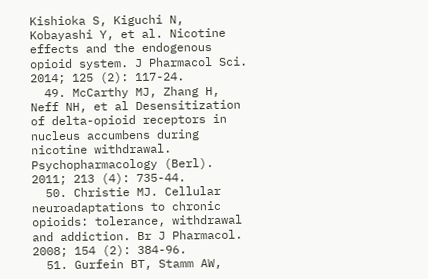Kishioka S, Kiguchi N, Kobayashi Y, et al. Nicotine effects and the endogenous opioid system. J Pharmacol Sci. 2014; 125 (2): 117-24.
  49. McCarthy MJ, Zhang H, Neff NH, et al Desensitization of delta-opioid receptors in nucleus accumbens during nicotine withdrawal. Psychopharmacology (Berl). 2011; 213 (4): 735-44.
  50. Christie MJ. Cellular neuroadaptations to chronic opioids: tolerance, withdrawal and addiction. Br J Pharmacol. 2008; 154 (2): 384-96.
  51. Gurfein BT, Stamm AW,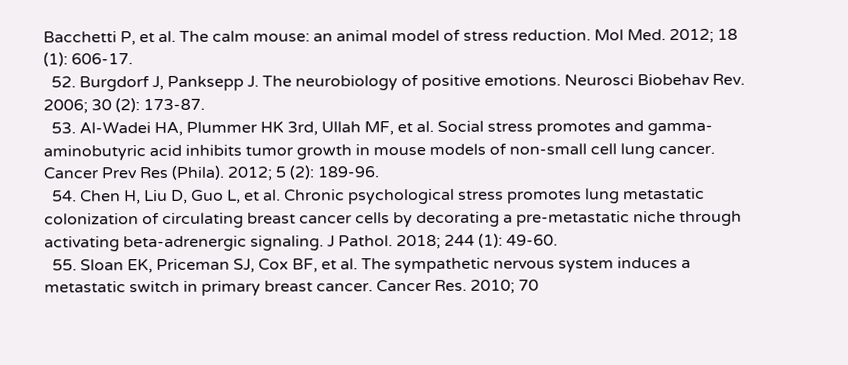Bacchetti P, et al. The calm mouse: an animal model of stress reduction. Mol Med. 2012; 18 (1): 606-17.
  52. Burgdorf J, Panksepp J. The neurobiology of positive emotions. Neurosci Biobehav Rev. 2006; 30 (2): 173-87.
  53. Al-Wadei HA, Plummer HK 3rd, Ullah MF, et al. Social stress promotes and gamma-aminobutyric acid inhibits tumor growth in mouse models of non-small cell lung cancer. Cancer Prev Res (Phila). 2012; 5 (2): 189-96.
  54. Chen H, Liu D, Guo L, et al. Chronic psychological stress promotes lung metastatic colonization of circulating breast cancer cells by decorating a pre-metastatic niche through activating beta-adrenergic signaling. J Pathol. 2018; 244 (1): 49-60.
  55. Sloan EK, Priceman SJ, Cox BF, et al. The sympathetic nervous system induces a metastatic switch in primary breast cancer. Cancer Res. 2010; 70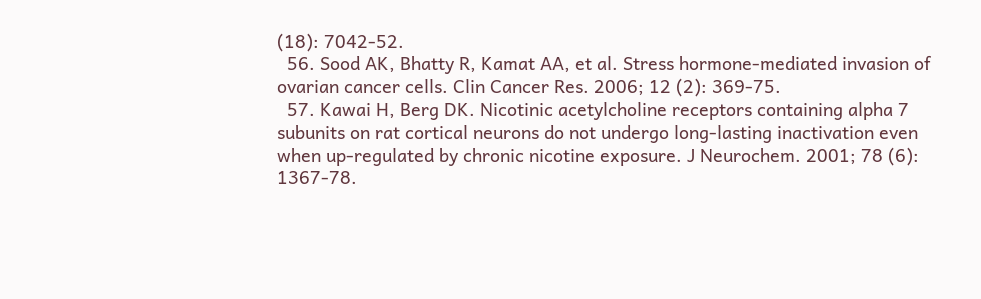(18): 7042-52.
  56. Sood AK, Bhatty R, Kamat AA, et al. Stress hormone-mediated invasion of ovarian cancer cells. Clin Cancer Res. 2006; 12 (2): 369-75.
  57. Kawai H, Berg DK. Nicotinic acetylcholine receptors containing alpha 7 subunits on rat cortical neurons do not undergo long-lasting inactivation even when up-regulated by chronic nicotine exposure. J Neurochem. 2001; 78 (6): 1367-78.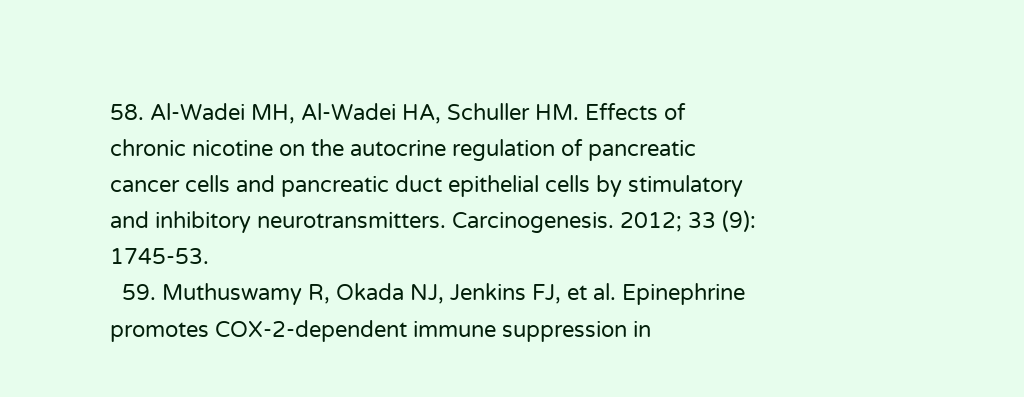58. Al-Wadei MH, Al-Wadei HA, Schuller HM. Effects of chronic nicotine on the autocrine regulation of pancreatic cancer cells and pancreatic duct epithelial cells by stimulatory and inhibitory neurotransmitters. Carcinogenesis. 2012; 33 (9): 1745-53.
  59. Muthuswamy R, Okada NJ, Jenkins FJ, et al. Epinephrine promotes COX-2-dependent immune suppression in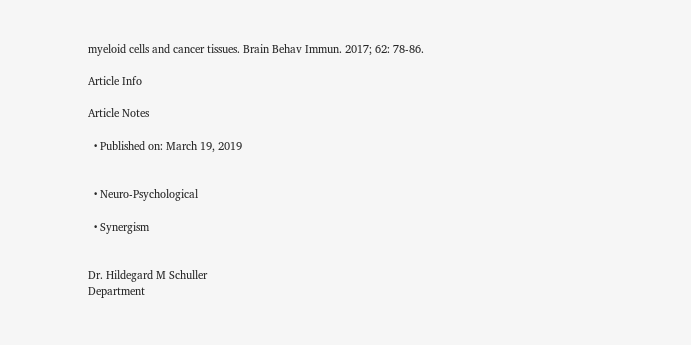myeloid cells and cancer tissues. Brain Behav Immun. 2017; 62: 78-86.

Article Info

Article Notes

  • Published on: March 19, 2019


  • Neuro-Psychological

  • Synergism


Dr. Hildegard M Schuller
Department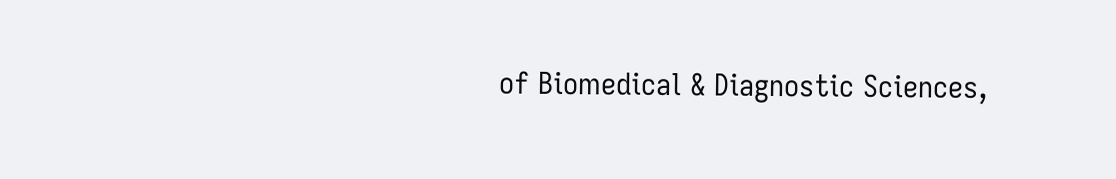of Biomedical & Diagnostic Sciences,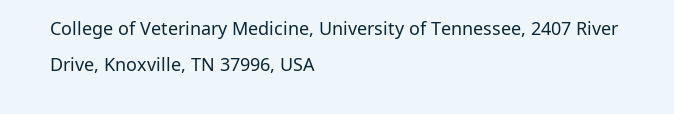College of Veterinary Medicine, University of Tennessee, 2407 River Drive, Knoxville, TN 37996, USA